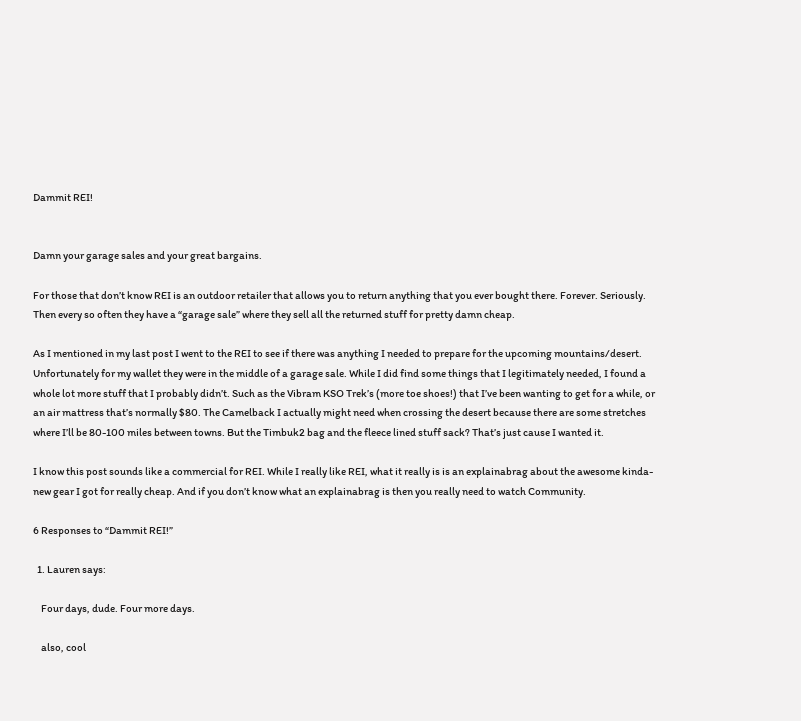Dammit REI!


Damn your garage sales and your great bargains.

For those that don’t know REI is an outdoor retailer that allows you to return anything that you ever bought there. Forever. Seriously. Then every so often they have a “garage sale” where they sell all the returned stuff for pretty damn cheap.

As I mentioned in my last post I went to the REI to see if there was anything I needed to prepare for the upcoming mountains/desert. Unfortunately for my wallet they were in the middle of a garage sale. While I did find some things that I legitimately needed, I found a whole lot more stuff that I probably didn’t. Such as the Vibram KSO Trek’s (more toe shoes!) that I’ve been wanting to get for a while, or an air mattress that’s normally $80. The Camelback I actually might need when crossing the desert because there are some stretches where I’ll be 80-100 miles between towns. But the Timbuk2 bag and the fleece lined stuff sack? That’s just cause I wanted it.

I know this post sounds like a commercial for REI. While I really like REI, what it really is is an explainabrag about the awesome kinda-new gear I got for really cheap. And if you don’t know what an explainabrag is then you really need to watch Community.

6 Responses to “Dammit REI!”

  1. Lauren says:

    Four days, dude. Four more days.

    also, cool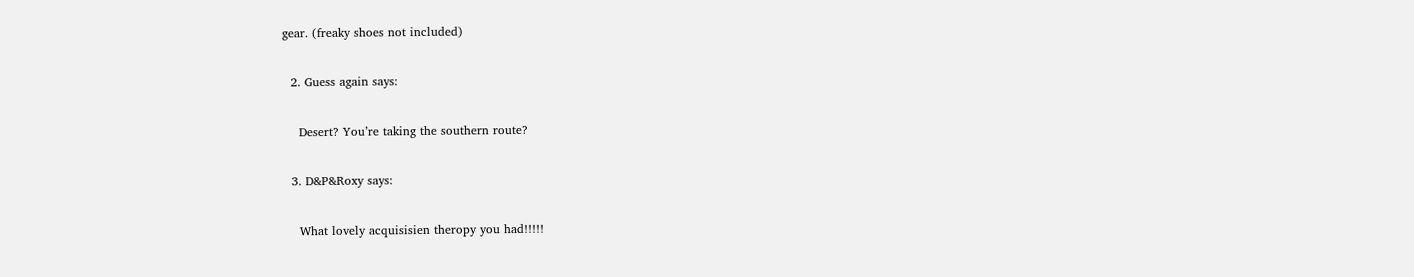gear. (freaky shoes not included)

  2. Guess again says:

    Desert? You’re taking the southern route?

  3. D&P&Roxy says:

    What lovely acquisisien theropy you had!!!!!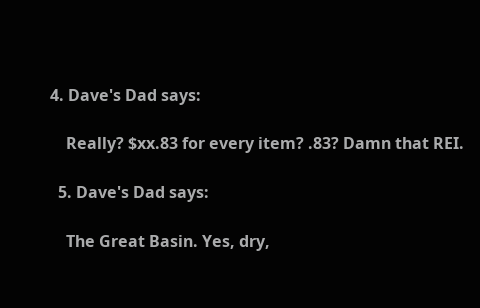4. Dave's Dad says:

    Really? $xx.83 for every item? .83? Damn that REI.

  5. Dave's Dad says:

    The Great Basin. Yes, dry,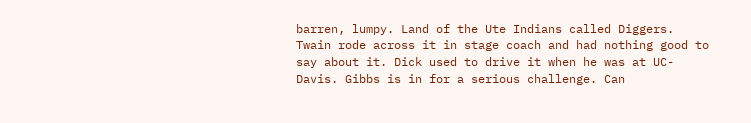barren, lumpy. Land of the Ute Indians called Diggers. Twain rode across it in stage coach and had nothing good to say about it. Dick used to drive it when he was at UC-Davis. Gibbs is in for a serious challenge. Can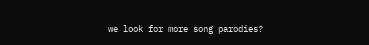we look for more song parodies?